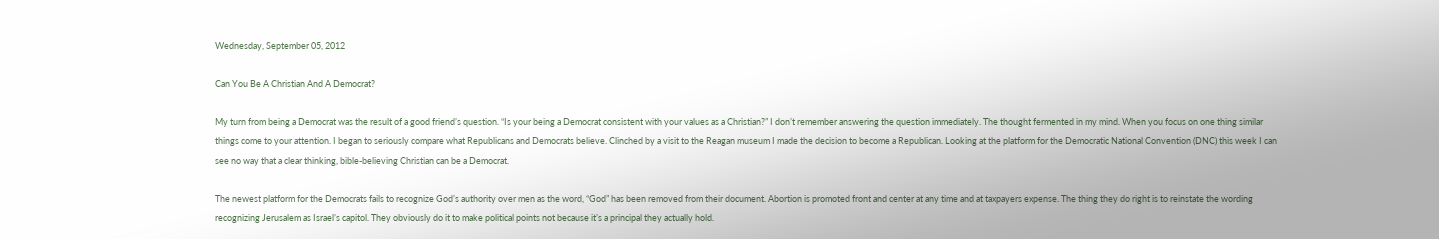Wednesday, September 05, 2012

Can You Be A Christian And A Democrat?

My turn from being a Democrat was the result of a good friend’s question. “Is your being a Democrat consistent with your values as a Christian?” I don’t remember answering the question immediately. The thought fermented in my mind. When you focus on one thing similar things come to your attention. I began to seriously compare what Republicans and Democrats believe. Clinched by a visit to the Reagan museum I made the decision to become a Republican. Looking at the platform for the Democratic National Convention (DNC) this week I can see no way that a clear thinking, bible-believing Christian can be a Democrat.

The newest platform for the Democrats fails to recognize God’s authority over men as the word, “God” has been removed from their document. Abortion is promoted front and center at any time and at taxpayers expense. The thing they do right is to reinstate the wording recognizing Jerusalem as Israel’s capitol. They obviously do it to make political points not because it’s a principal they actually hold.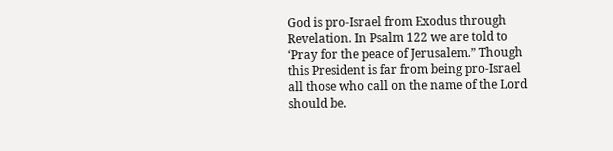God is pro-Israel from Exodus through Revelation. In Psalm 122 we are told to ‘Pray for the peace of Jerusalem.” Though this President is far from being pro-Israel all those who call on the name of the Lord should be.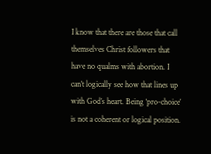I know that there are those that call themselves Christ followers that have no qualms with abortion. I can’t logically see how that lines up with God’s heart. Being ‘pro-choice’ is not a coherent or logical position.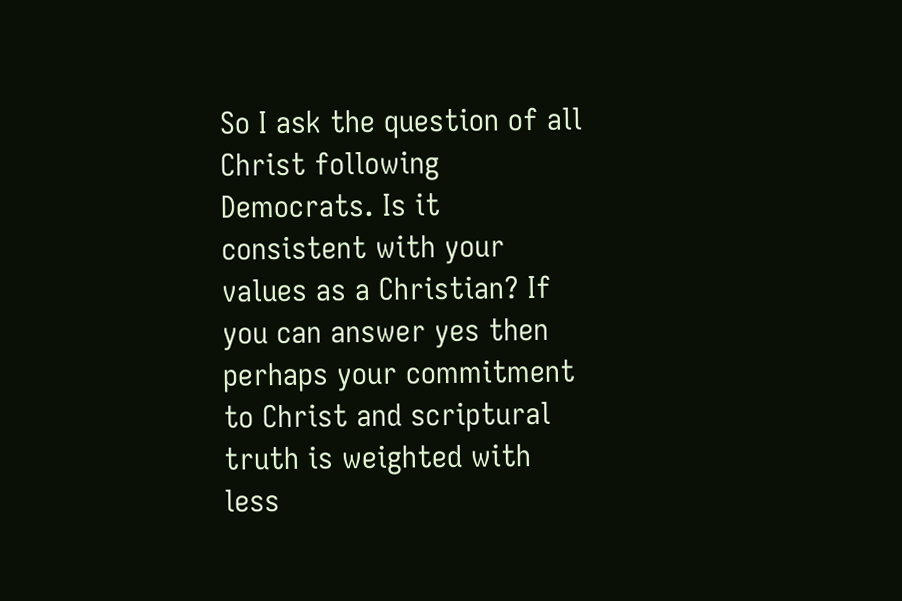So I ask the question of all Christ following Democrats. Is it consistent with your values as a Christian? If you can answer yes then perhaps your commitment to Christ and scriptural truth is weighted with less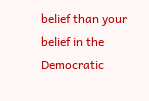belief than your belief in the Democratic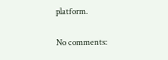platform.

No comments: